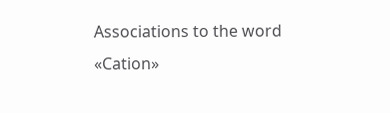Associations to the word «Cation»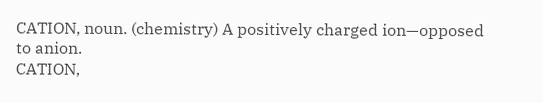CATION, noun. (chemistry) A positively charged ion—opposed to anion.
CATION,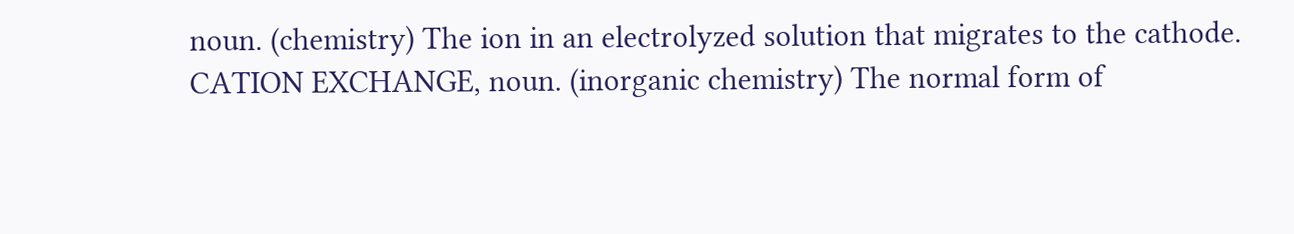noun. (chemistry) The ion in an electrolyzed solution that migrates to the cathode.
CATION EXCHANGE, noun. (inorganic chemistry) The normal form of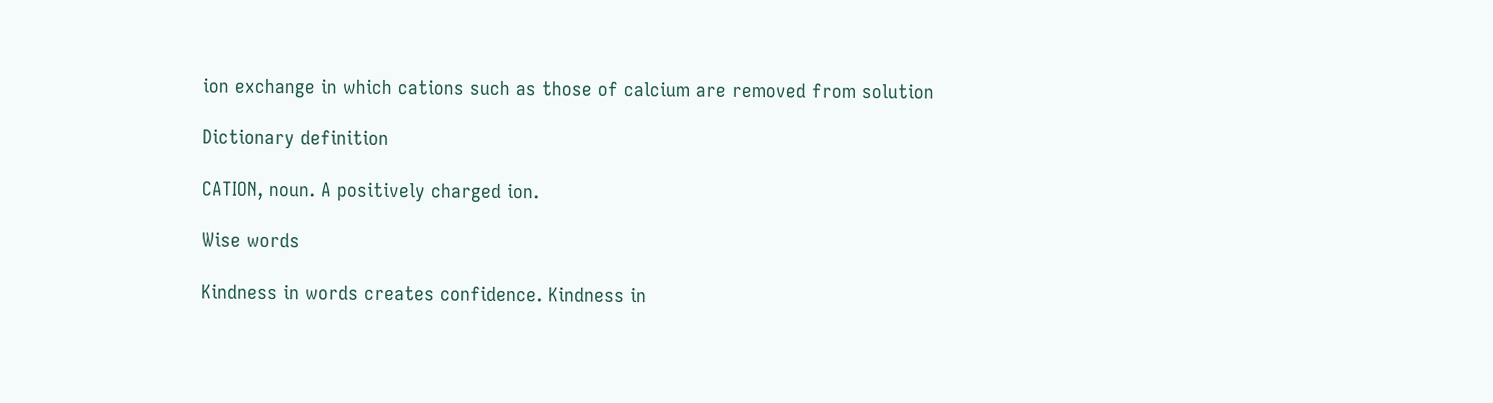ion exchange in which cations such as those of calcium are removed from solution

Dictionary definition

CATION, noun. A positively charged ion.

Wise words

Kindness in words creates confidence. Kindness in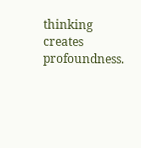thinking creates profoundness.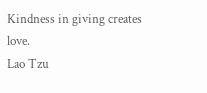Kindness in giving creates love.
Lao Tzu